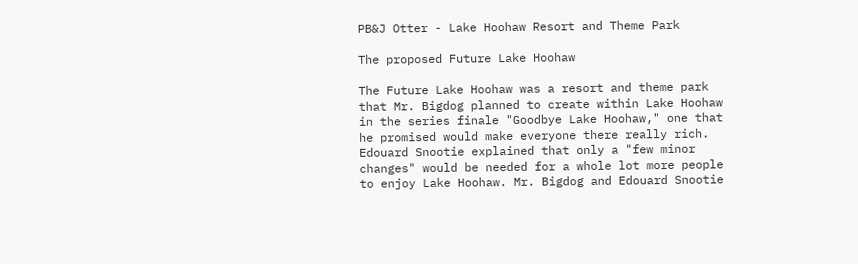PB&J Otter - Lake Hoohaw Resort and Theme Park

The proposed Future Lake Hoohaw

The Future Lake Hoohaw was a resort and theme park that Mr. Bigdog planned to create within Lake Hoohaw in the series finale "Goodbye Lake Hoohaw," one that he promised would make everyone there really rich. Edouard Snootie explained that only a "few minor changes" would be needed for a whole lot more people to enjoy Lake Hoohaw. Mr. Bigdog and Edouard Snootie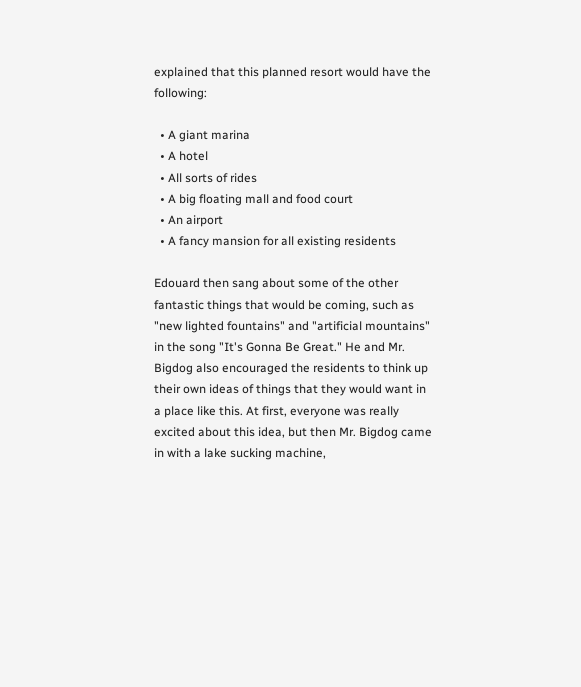explained that this planned resort would have the following:

  • A giant marina
  • A hotel
  • All sorts of rides
  • A big floating mall and food court
  • An airport
  • A fancy mansion for all existing residents

Edouard then sang about some of the other fantastic things that would be coming, such as "new lighted fountains" and "artificial mountains" in the song "It's Gonna Be Great." He and Mr. Bigdog also encouraged the residents to think up their own ideas of things that they would want in a place like this. At first, everyone was really excited about this idea, but then Mr. Bigdog came in with a lake sucking machine,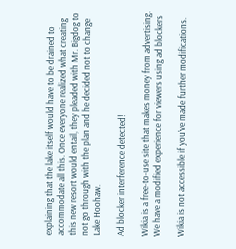explaining that the lake itself would have to be drained to accommodate all this. Once everyone realized what creating this new resort would entail, they pleaded with Mr. Bigdog to not go through with the plan and he decided not to change Lake Hoohaw.

Ad blocker interference detected!

Wikia is a free-to-use site that makes money from advertising. We have a modified experience for viewers using ad blockers

Wikia is not accessible if you’ve made further modifications.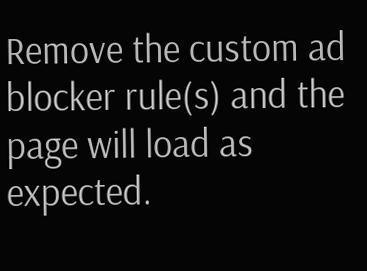Remove the custom ad blocker rule(s) and the page will load as expected.